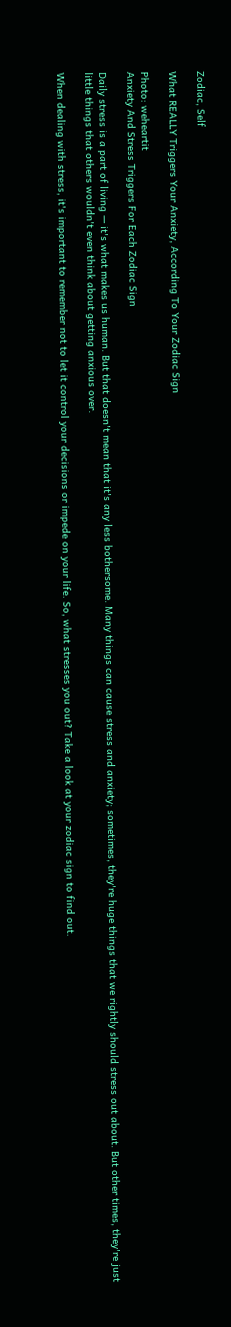Zodiac, Self

What REALLY Triggers Your Anxiety, According To Your Zodiac Sign

Photo: weheartit
Anxiety And Stress Triggers For Each Zodiac Sign

Daily stress is a part of living — it's what makes us human. But that doesn't mean that it's any less bothersome. Many things can cause stress and anxiety; sometimes, they're huge things that we rightly should stress out about. But other times, they're just little things that others wouldn't even think about getting anxious over.

When dealing with stress, it's important to remember not to let it control your decisions or impede on your life. So, what stresses you out? Take a look at your zodiac sign to find out.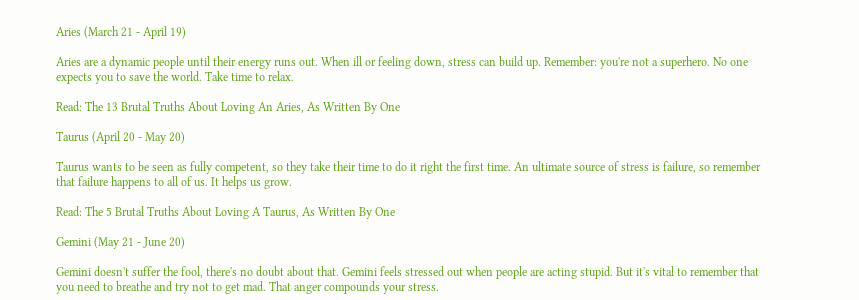Aries (March 21 - April 19)

Aries are a dynamic people until their energy runs out. When ill or feeling down, stress can build up. Remember: you're not a superhero. No one expects you to save the world. Take time to relax.

Read: The 13 Brutal Truths About Loving An Aries, As Written By One

Taurus (April 20 - May 20)

Taurus wants to be seen as fully competent, so they take their time to do it right the first time. An ultimate source of stress is failure, so remember that failure happens to all of us. It helps us grow.

Read: The 5 Brutal Truths About Loving A Taurus, As Written By One

Gemini (May 21 - June 20)

Gemini doesn't suffer the fool, there's no doubt about that. Gemini feels stressed out when people are acting stupid. But it's vital to remember that you need to breathe and try not to get mad. That anger compounds your stress.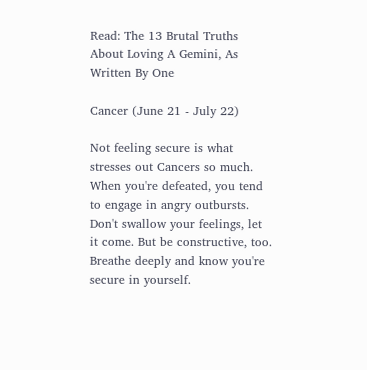Read: The 13 Brutal Truths About Loving A Gemini, As Written By One

Cancer (June 21 - July 22)

Not feeling secure is what stresses out Cancers so much. When you're defeated, you tend to engage in angry outbursts. Don't swallow your feelings, let it come. But be constructive, too. Breathe deeply and know you're secure in yourself.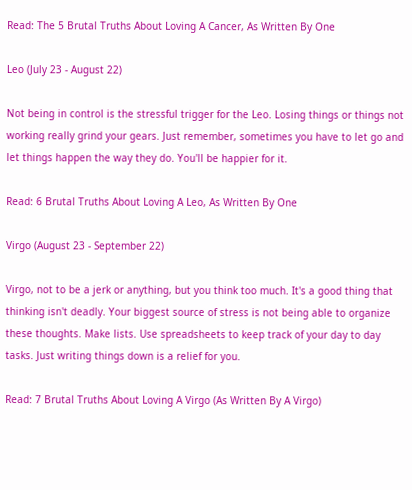Read: The 5 Brutal Truths About Loving A Cancer, As Written By One

Leo (July 23 - August 22)

Not being in control is the stressful trigger for the Leo. Losing things or things not working really grind your gears. Just remember, sometimes you have to let go and let things happen the way they do. You'll be happier for it.

Read: 6 Brutal Truths About Loving A Leo, As Written By One

Virgo (August 23 - September 22)

Virgo, not to be a jerk or anything, but you think too much. It's a good thing that thinking isn't deadly. Your biggest source of stress is not being able to organize these thoughts. Make lists. Use spreadsheets to keep track of your day to day tasks. Just writing things down is a relief for you.

Read: 7 Brutal Truths About Loving A Virgo (As Written By A Virgo)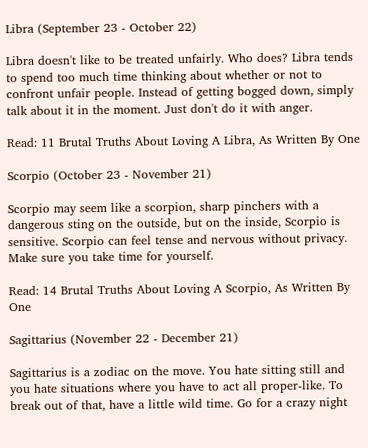Libra (September 23 - October 22)

Libra doesn't like to be treated unfairly. Who does? Libra tends to spend too much time thinking about whether or not to confront unfair people. Instead of getting bogged down, simply talk about it in the moment. Just don't do it with anger.

Read: 11 Brutal Truths About Loving A Libra, As Written By One

Scorpio (October 23 - November 21)

Scorpio may seem like a scorpion, sharp pinchers with a dangerous sting on the outside, but on the inside, Scorpio is sensitive. Scorpio can feel tense and nervous without privacy. Make sure you take time for yourself.

Read: 14 Brutal Truths About Loving A Scorpio, As Written By One

Sagittarius (November 22 - December 21)

Sagittarius is a zodiac on the move. You hate sitting still and you hate situations where you have to act all proper-like. To break out of that, have a little wild time. Go for a crazy night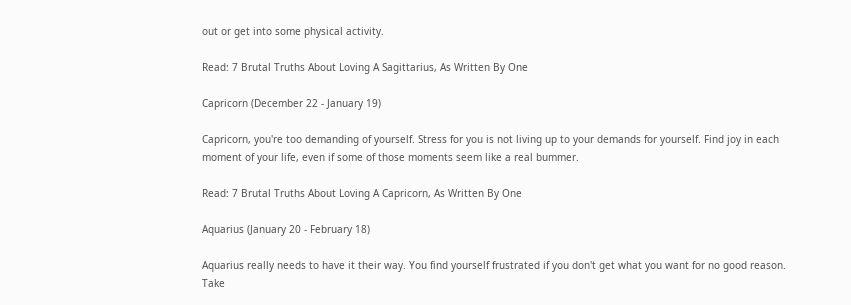out or get into some physical activity.

Read: 7 Brutal Truths About Loving A Sagittarius, As Written By One

Capricorn (December 22 - January 19)

Capricorn, you're too demanding of yourself. Stress for you is not living up to your demands for yourself. Find joy in each moment of your life, even if some of those moments seem like a real bummer.

Read: 7 Brutal Truths About Loving A Capricorn, As Written By One

Aquarius (January 20 - February 18)

Aquarius really needs to have it their way. You find yourself frustrated if you don't get what you want for no good reason. Take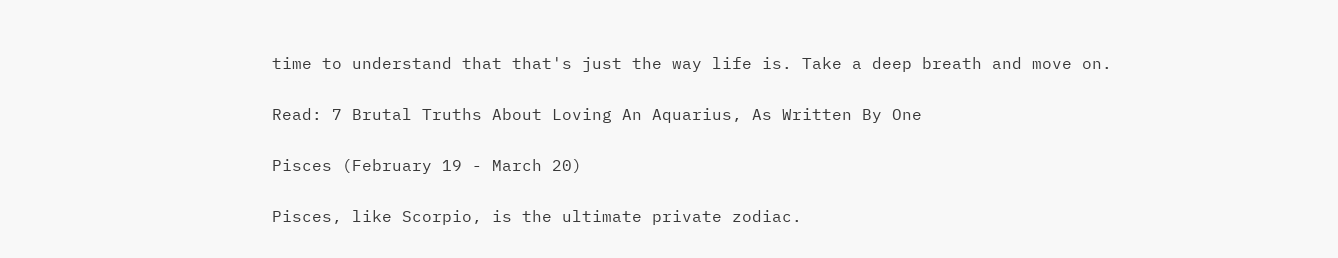time to understand that that's just the way life is. Take a deep breath and move on.

Read: 7 Brutal Truths About Loving An Aquarius, As Written By One

Pisces (February 19 - March 20)

Pisces, like Scorpio, is the ultimate private zodiac.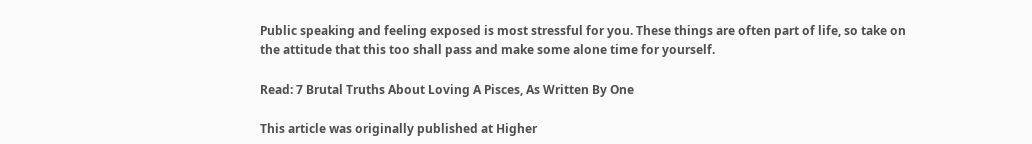Public speaking and feeling exposed is most stressful for you. These things are often part of life, so take on the attitude that this too shall pass and make some alone time for yourself.

Read: 7 Brutal Truths About Loving A Pisces, As Written By One

This article was originally published at Higher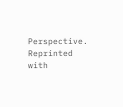Perspective. Reprinted with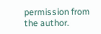permission from the author.